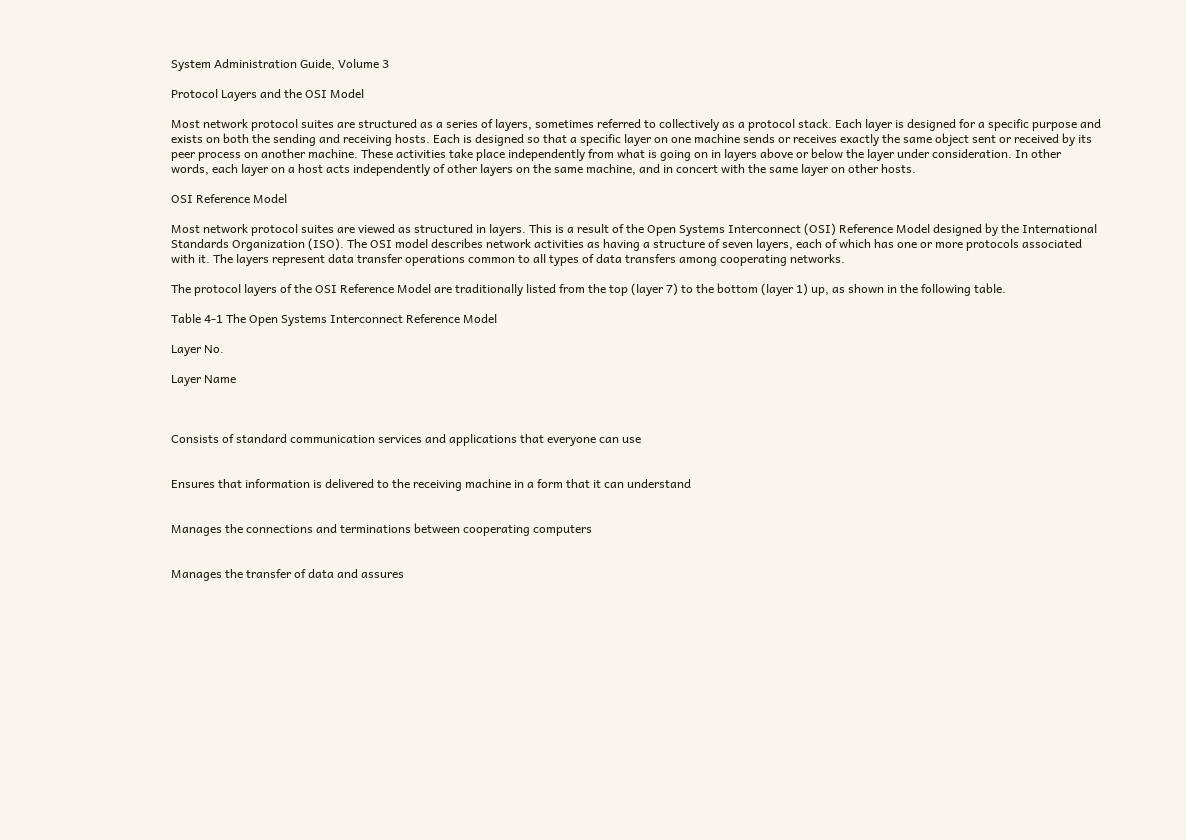System Administration Guide, Volume 3

Protocol Layers and the OSI Model

Most network protocol suites are structured as a series of layers, sometimes referred to collectively as a protocol stack. Each layer is designed for a specific purpose and exists on both the sending and receiving hosts. Each is designed so that a specific layer on one machine sends or receives exactly the same object sent or received by its peer process on another machine. These activities take place independently from what is going on in layers above or below the layer under consideration. In other words, each layer on a host acts independently of other layers on the same machine, and in concert with the same layer on other hosts.

OSI Reference Model

Most network protocol suites are viewed as structured in layers. This is a result of the Open Systems Interconnect (OSI) Reference Model designed by the International Standards Organization (ISO). The OSI model describes network activities as having a structure of seven layers, each of which has one or more protocols associated with it. The layers represent data transfer operations common to all types of data transfers among cooperating networks.

The protocol layers of the OSI Reference Model are traditionally listed from the top (layer 7) to the bottom (layer 1) up, as shown in the following table.

Table 4-1 The Open Systems Interconnect Reference Model

Layer No.

Layer Name



Consists of standard communication services and applications that everyone can use


Ensures that information is delivered to the receiving machine in a form that it can understand


Manages the connections and terminations between cooperating computers


Manages the transfer of data and assures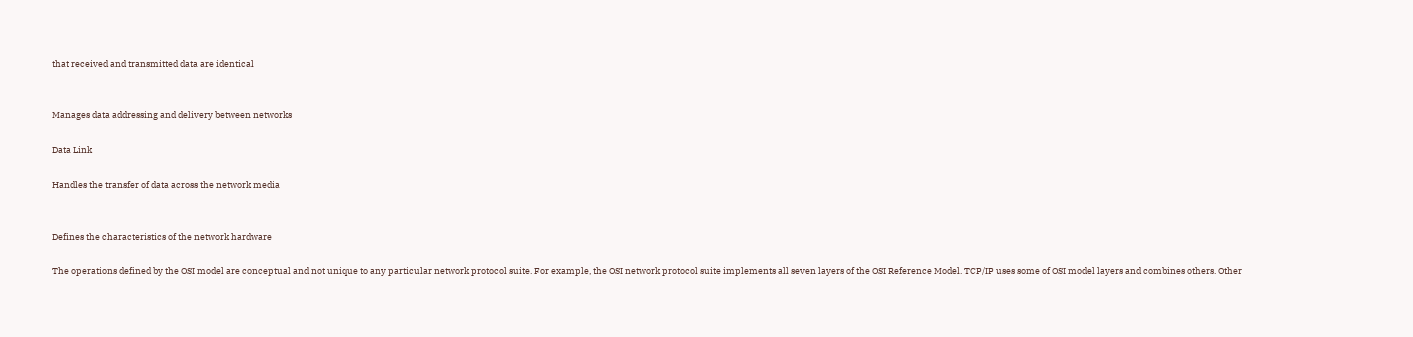that received and transmitted data are identical


Manages data addressing and delivery between networks

Data Link

Handles the transfer of data across the network media


Defines the characteristics of the network hardware

The operations defined by the OSI model are conceptual and not unique to any particular network protocol suite. For example, the OSI network protocol suite implements all seven layers of the OSI Reference Model. TCP/IP uses some of OSI model layers and combines others. Other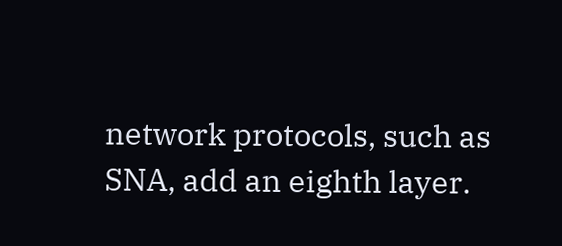network protocols, such as SNA, add an eighth layer.